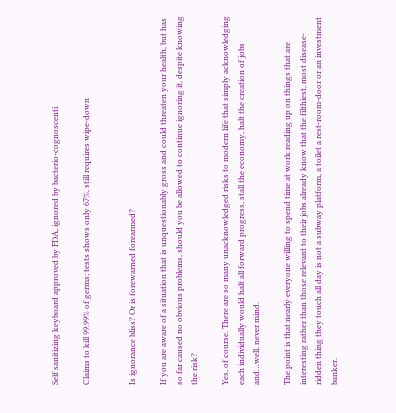Self sanitizing keyboard approved by FDA, ignored by bacterio-cognoscenti

Claims to kill 99.99% of germs; tests shows only 67%, still requires wipe-down


Is ignorance bliss? Or is forewarned forearmed?

If you are aware of a situation that is unquestionably gross and could threaten your health, but has so far caused no obvious problems, should you be allowed to continue ignoring it, despite knowing the risk?

Yes, of course. There are so many unacknowledged risks to modern life that simply acknowledging each individually would halt all forward progress, stall the economy, halt the creation of jobs and…well, never mind.

The point is that nearly everyone willing to spend time at work reading up on things that are interesting rather than those relevant to their jobs already know that the filthiest, most disease-ridden thing they touch all day is not a subway platform, a toilet a rest-room-door or an investment banker.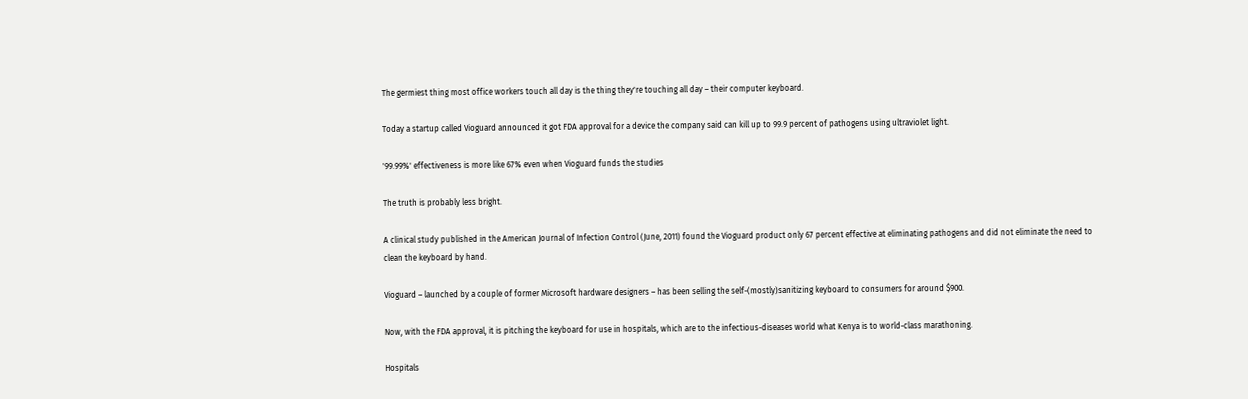The germiest thing most office workers touch all day is the thing they're touching all day – their computer keyboard.

Today a startup called Vioguard announced it got FDA approval for a device the company said can kill up to 99.9 percent of pathogens using ultraviolet light.

'99.99%' effectiveness is more like 67% even when Vioguard funds the studies

The truth is probably less bright.

A clinical study published in the American Journal of Infection Control (June, 2011) found the Vioguard product only 67 percent effective at eliminating pathogens and did not eliminate the need to clean the keyboard by hand.

Vioguard – launched by a couple of former Microsoft hardware designers – has been selling the self-(mostly)sanitizing keyboard to consumers for around $900.

Now, with the FDA approval, it is pitching the keyboard for use in hospitals, which are to the infectious-diseases world what Kenya is to world-class marathoning.

Hospitals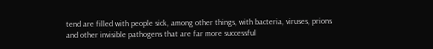tend are filled with people sick, among other things, with bacteria, viruses, prions and other invisible pathogens that are far more successful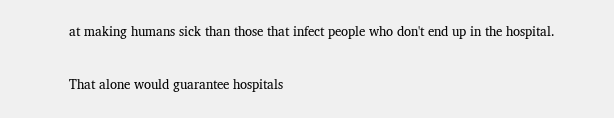at making humans sick than those that infect people who don't end up in the hospital.

That alone would guarantee hospitals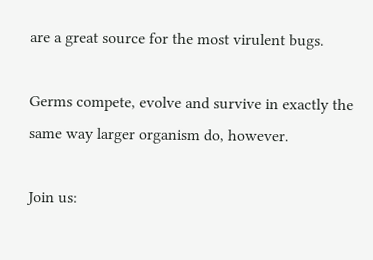are a great source for the most virulent bugs.

Germs compete, evolve and survive in exactly the same way larger organism do, however.

Join us: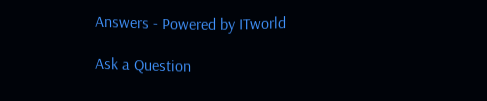Answers - Powered by ITworld

Ask a Question